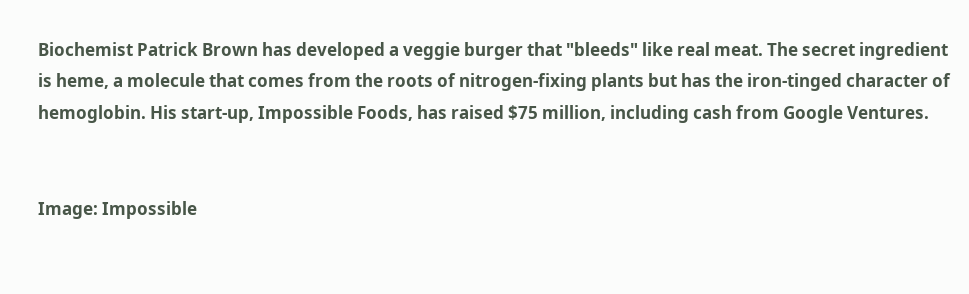Biochemist Patrick Brown has developed a veggie burger that "bleeds" like real meat. The secret ingredient is heme, a molecule that comes from the roots of nitrogen-fixing plants but has the iron-tinged character of hemoglobin. His start-up, Impossible Foods, has raised $75 million, including cash from Google Ventures.


Image: Impossible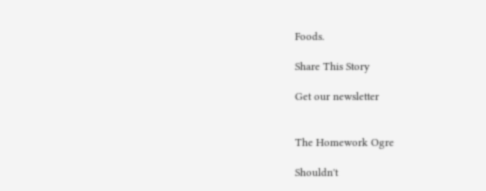Foods.

Share This Story

Get our newsletter


The Homework Ogre

Shouldn't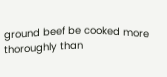ground beef be cooked more thoroughly than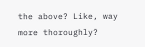the above? Like, way more thoroughly?